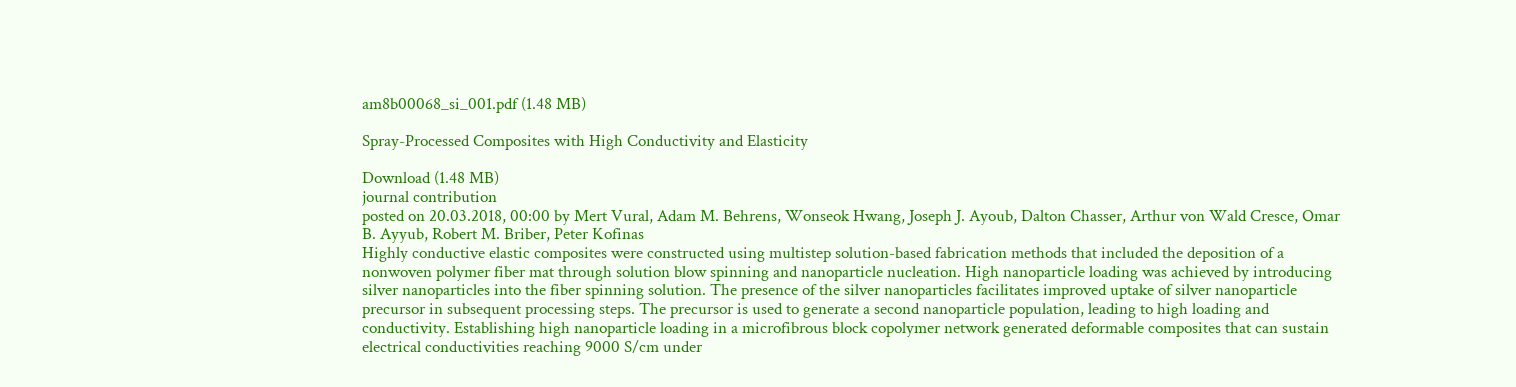am8b00068_si_001.pdf (1.48 MB)

Spray-Processed Composites with High Conductivity and Elasticity

Download (1.48 MB)
journal contribution
posted on 20.03.2018, 00:00 by Mert Vural, Adam M. Behrens, Wonseok Hwang, Joseph J. Ayoub, Dalton Chasser, Arthur von Wald Cresce, Omar B. Ayyub, Robert M. Briber, Peter Kofinas
Highly conductive elastic composites were constructed using multistep solution-based fabrication methods that included the deposition of a nonwoven polymer fiber mat through solution blow spinning and nanoparticle nucleation. High nanoparticle loading was achieved by introducing silver nanoparticles into the fiber spinning solution. The presence of the silver nanoparticles facilitates improved uptake of silver nanoparticle precursor in subsequent processing steps. The precursor is used to generate a second nanoparticle population, leading to high loading and conductivity. Establishing high nanoparticle loading in a microfibrous block copolymer network generated deformable composites that can sustain electrical conductivities reaching 9000 S/cm under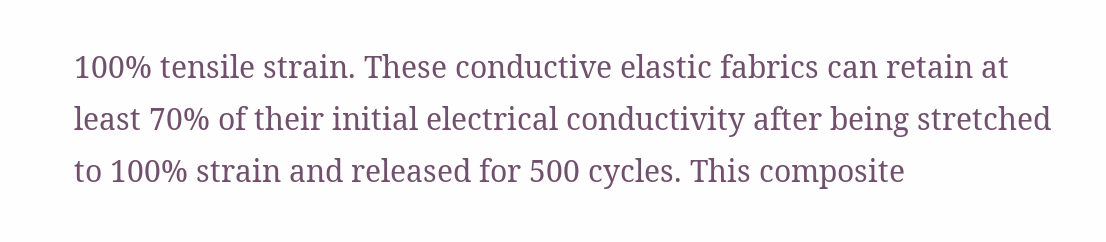100% tensile strain. These conductive elastic fabrics can retain at least 70% of their initial electrical conductivity after being stretched to 100% strain and released for 500 cycles. This composite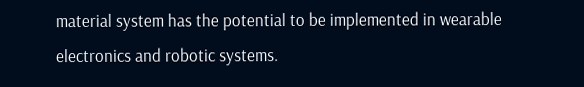material system has the potential to be implemented in wearable electronics and robotic systems.